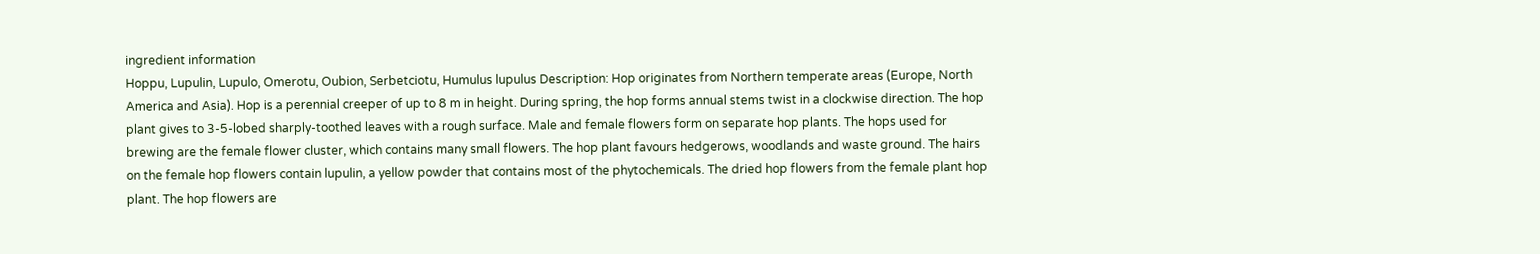ingredient information
Hoppu, Lupulin, Lupulo, Omerotu, Oubion, Serbetciotu, Humulus lupulus Description: Hop originates from Northern temperate areas (Europe, North America and Asia). Hop is a perennial creeper of up to 8 m in height. During spring, the hop forms annual stems twist in a clockwise direction. The hop plant gives to 3-5-lobed sharply-toothed leaves with a rough surface. Male and female flowers form on separate hop plants. The hops used for brewing are the female flower cluster, which contains many small flowers. The hop plant favours hedgerows, woodlands and waste ground. The hairs on the female hop flowers contain lupulin, a yellow powder that contains most of the phytochemicals. The dried hop flowers from the female plant hop plant. The hop flowers are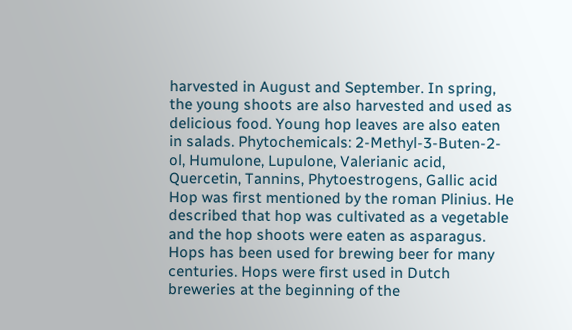harvested in August and September. In spring, the young shoots are also harvested and used as delicious food. Young hop leaves are also eaten in salads. Phytochemicals: 2-Methyl-3-Buten-2-ol, Humulone, Lupulone, Valerianic acid, Quercetin, Tannins, Phytoestrogens, Gallic acid Hop was first mentioned by the roman Plinius. He described that hop was cultivated as a vegetable and the hop shoots were eaten as asparagus. Hops has been used for brewing beer for many centuries. Hops were first used in Dutch breweries at the beginning of the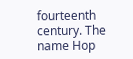fourteenth century. The name Hop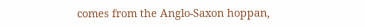comes from the Anglo-Saxon hoppan,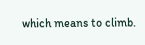which means to climb.